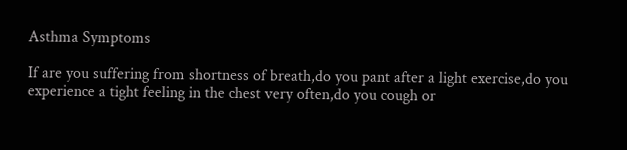Asthma Symptoms

If are you suffering from shortness of breath,do you pant after a light exercise,do you experience a tight feeling in the chest very often,do you cough or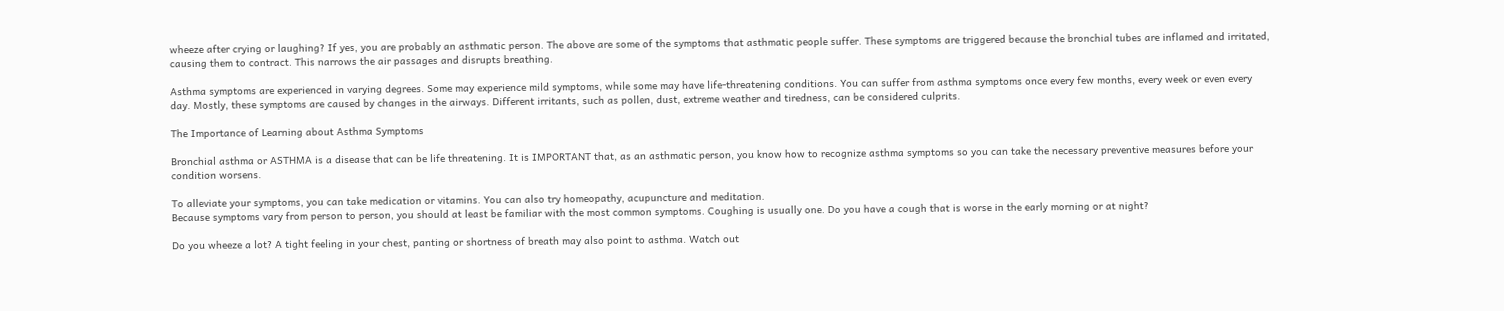wheeze after crying or laughing? If yes, you are probably an asthmatic person. The above are some of the symptoms that asthmatic people suffer. These symptoms are triggered because the bronchial tubes are inflamed and irritated, causing them to contract. This narrows the air passages and disrupts breathing.

Asthma symptoms are experienced in varying degrees. Some may experience mild symptoms, while some may have life-threatening conditions. You can suffer from asthma symptoms once every few months, every week or even every day. Mostly, these symptoms are caused by changes in the airways. Different irritants, such as pollen, dust, extreme weather and tiredness, can be considered culprits.

The Importance of Learning about Asthma Symptoms

Bronchial asthma or ASTHMA is a disease that can be life threatening. It is IMPORTANT that, as an asthmatic person, you know how to recognize asthma symptoms so you can take the necessary preventive measures before your condition worsens.

To alleviate your symptoms, you can take medication or vitamins. You can also try homeopathy, acupuncture and meditation.
Because symptoms vary from person to person, you should at least be familiar with the most common symptoms. Coughing is usually one. Do you have a cough that is worse in the early morning or at night?

Do you wheeze a lot? A tight feeling in your chest, panting or shortness of breath may also point to asthma. Watch out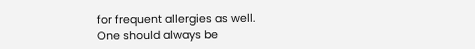for frequent allergies as well.
One should always be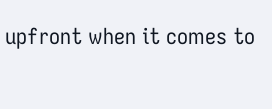upfront when it comes to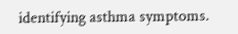identifying asthma symptoms.